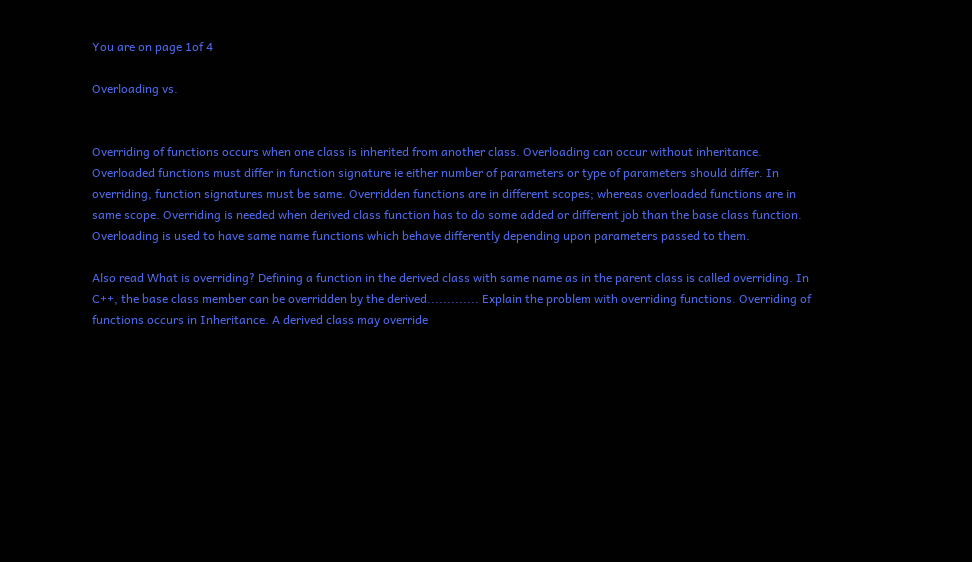You are on page 1of 4

Overloading vs.


Overriding of functions occurs when one class is inherited from another class. Overloading can occur without inheritance. Overloaded functions must differ in function signature ie either number of parameters or type of parameters should differ. In overriding, function signatures must be same. Overridden functions are in different scopes; whereas overloaded functions are in same scope. Overriding is needed when derived class function has to do some added or different job than the base class function. Overloading is used to have same name functions which behave differently depending upon parameters passed to them.

Also read What is overriding? Defining a function in the derived class with same name as in the parent class is called overriding. In C++, the base class member can be overridden by the derived............. Explain the problem with overriding functions. Overriding of functions occurs in Inheritance. A derived class may override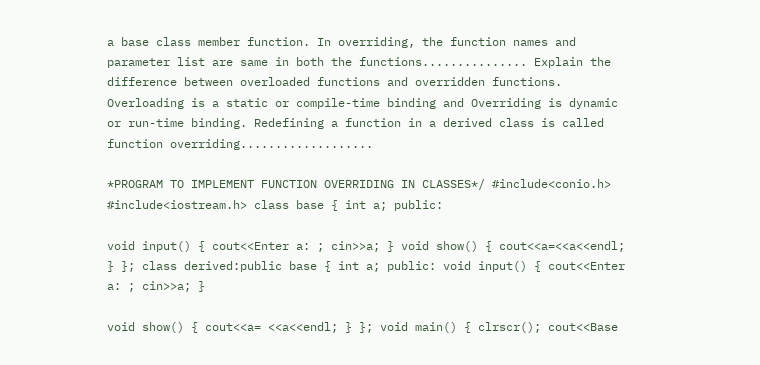a base class member function. In overriding, the function names and parameter list are same in both the functions............... Explain the difference between overloaded functions and overridden functions. Overloading is a static or compile-time binding and Overriding is dynamic or run-time binding. Redefining a function in a derived class is called function overriding...................

*PROGRAM TO IMPLEMENT FUNCTION OVERRIDING IN CLASSES*/ #include<conio.h> #include<iostream.h> class base { int a; public:

void input() { cout<<Enter a: ; cin>>a; } void show() { cout<<a=<<a<<endl; } }; class derived:public base { int a; public: void input() { cout<<Enter a: ; cin>>a; }

void show() { cout<<a= <<a<<endl; } }; void main() { clrscr(); cout<<Base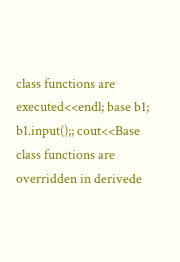class functions are executed<<endl; base b1; b1.input();; cout<<Base class functions are overridden in derivede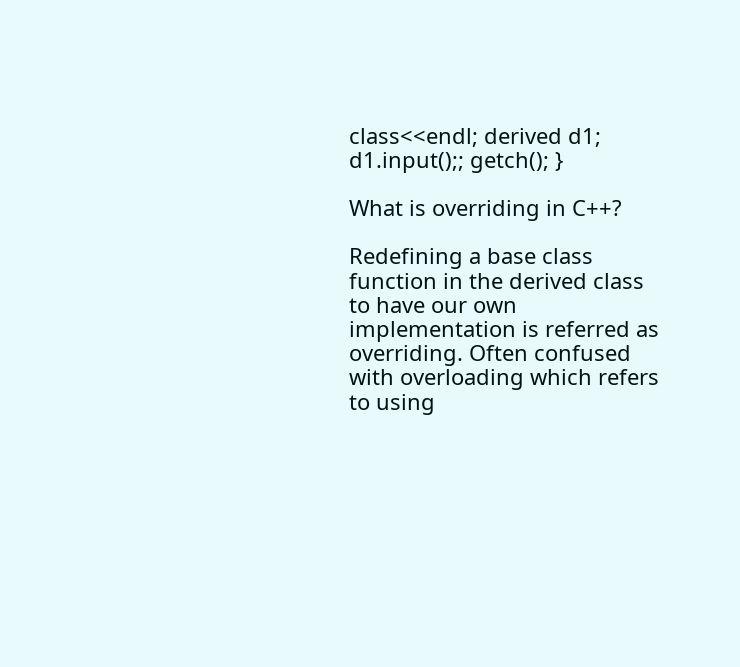class<<endl; derived d1; d1.input();; getch(); }

What is overriding in C++?

Redefining a base class function in the derived class to have our own implementation is referred as overriding. Often confused with overloading which refers to using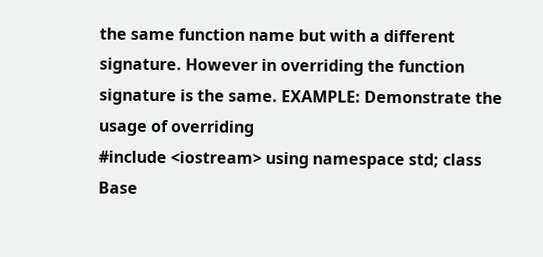the same function name but with a different signature. However in overriding the function signature is the same. EXAMPLE: Demonstrate the usage of overriding
#include <iostream> using namespace std; class Base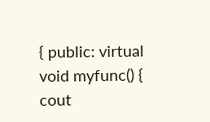{ public: virtual void myfunc() { cout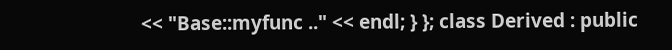<< "Base::myfunc .." << endl; } }; class Derived : public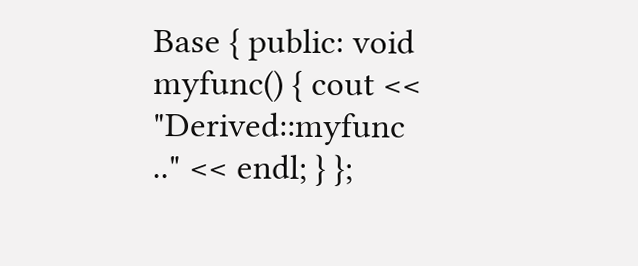Base { public: void myfunc() { cout << "Derived::myfunc .." << endl; } };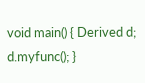void main() { Derived d; d.myfunc(); }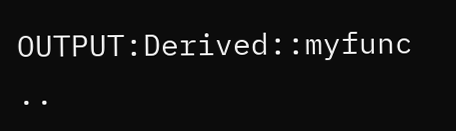OUTPUT:Derived::myfunc ..